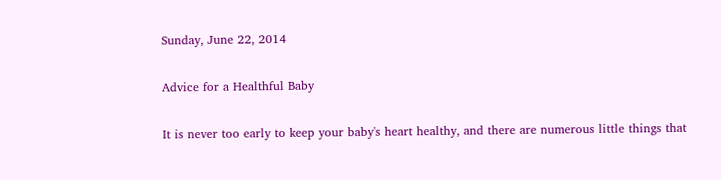Sunday, June 22, 2014

Advice for a Healthful Baby

It is never too early to keep your baby's heart healthy, and there are numerous little things that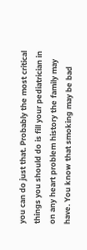you can do just that. Probably the most critical things you should do is fill your pediatrician in on any heart problem history the family may have. You know that smoking may be bad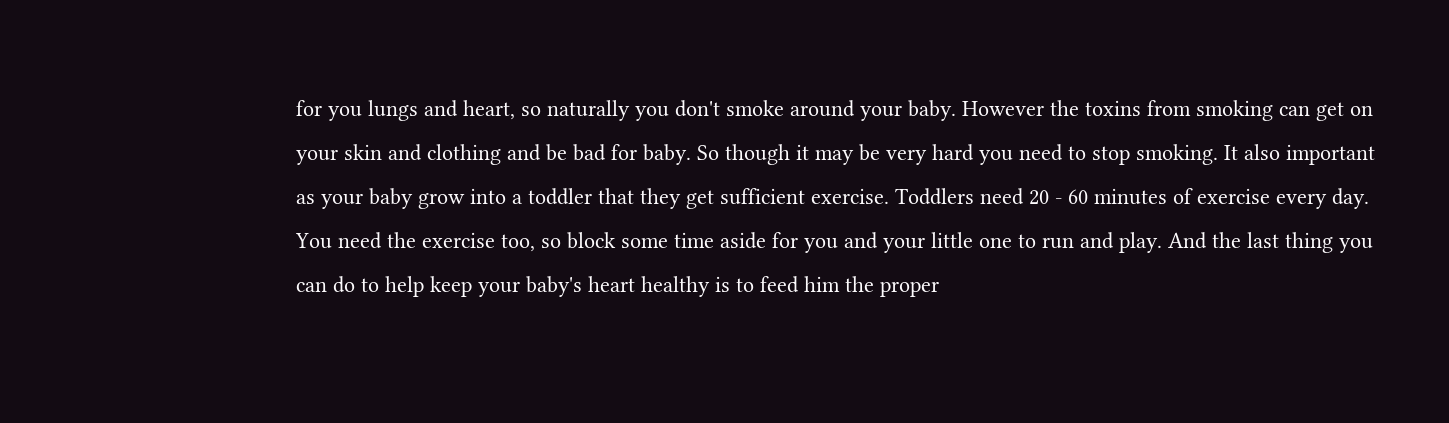for you lungs and heart, so naturally you don't smoke around your baby. However the toxins from smoking can get on your skin and clothing and be bad for baby. So though it may be very hard you need to stop smoking. It also important as your baby grow into a toddler that they get sufficient exercise. Toddlers need 20 - 60 minutes of exercise every day. You need the exercise too, so block some time aside for you and your little one to run and play. And the last thing you can do to help keep your baby's heart healthy is to feed him the proper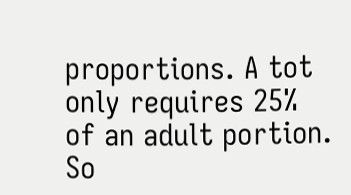proportions. A tot only requires 25% of an adult portion. So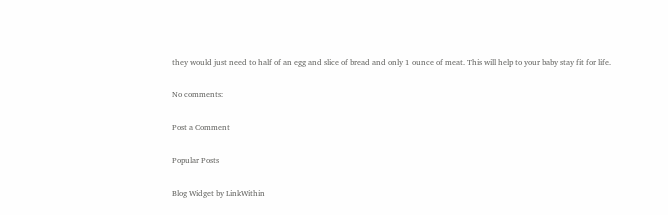they would just need to half of an egg and slice of bread and only 1 ounce of meat. This will help to your baby stay fit for life.

No comments:

Post a Comment

Popular Posts

Blog Widget by LinkWithin